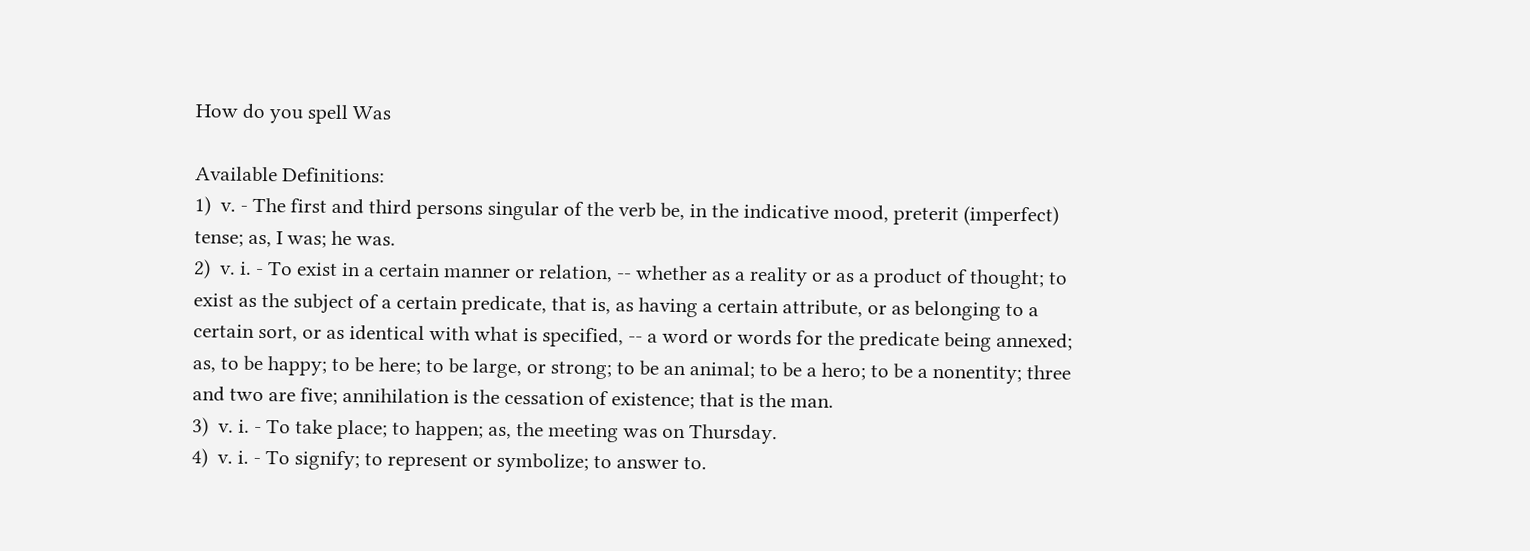How do you spell Was

Available Definitions:
1)  v. - The first and third persons singular of the verb be, in the indicative mood, preterit (imperfect) tense; as, I was; he was.
2)  v. i. - To exist in a certain manner or relation, -- whether as a reality or as a product of thought; to exist as the subject of a certain predicate, that is, as having a certain attribute, or as belonging to a certain sort, or as identical with what is specified, -- a word or words for the predicate being annexed; as, to be happy; to be here; to be large, or strong; to be an animal; to be a hero; to be a nonentity; three and two are five; annihilation is the cessation of existence; that is the man.
3)  v. i. - To take place; to happen; as, the meeting was on Thursday.
4)  v. i. - To signify; to represent or symbolize; to answer to.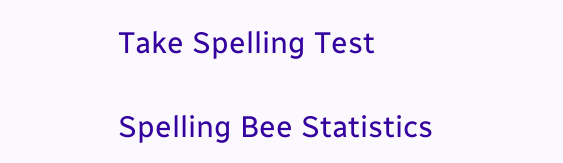Take Spelling Test

Spelling Bee Statistics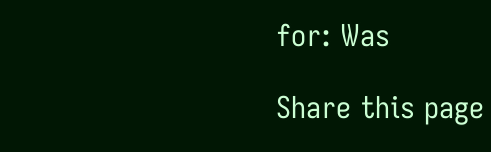for: Was

Share this page